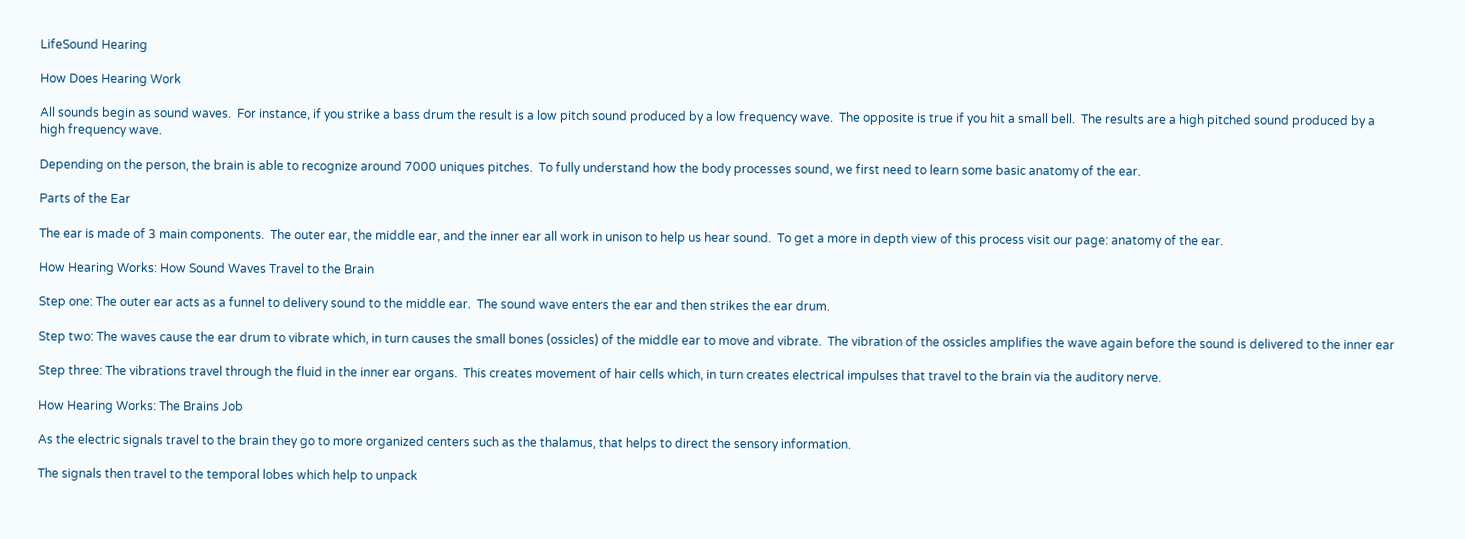LifeSound Hearing

How Does Hearing Work

All sounds begin as sound waves.  For instance, if you strike a bass drum the result is a low pitch sound produced by a low frequency wave.  The opposite is true if you hit a small bell.  The results are a high pitched sound produced by a high frequency wave.

Depending on the person, the brain is able to recognize around 7000 uniques pitches.  To fully understand how the body processes sound, we first need to learn some basic anatomy of the ear.

Parts of the Ear

The ear is made of 3 main components.  The outer ear, the middle ear, and the inner ear all work in unison to help us hear sound.  To get a more in depth view of this process visit our page: anatomy of the ear.

How Hearing Works: How Sound Waves Travel to the Brain

Step one: The outer ear acts as a funnel to delivery sound to the middle ear.  The sound wave enters the ear and then strikes the ear drum.

Step two: The waves cause the ear drum to vibrate which, in turn causes the small bones (ossicles) of the middle ear to move and vibrate.  The vibration of the ossicles amplifies the wave again before the sound is delivered to the inner ear

Step three: The vibrations travel through the fluid in the inner ear organs.  This creates movement of hair cells which, in turn creates electrical impulses that travel to the brain via the auditory nerve.

How Hearing Works: The Brains Job

As the electric signals travel to the brain they go to more organized centers such as the thalamus, that helps to direct the sensory information.

The signals then travel to the temporal lobes which help to unpack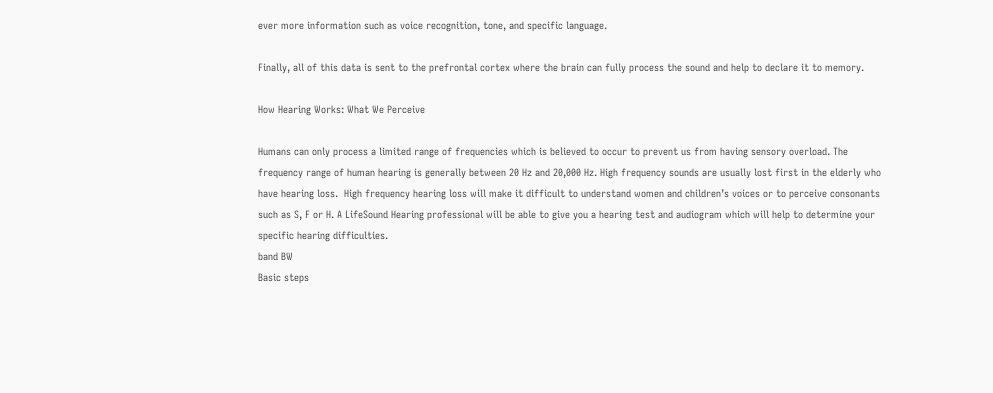ever more information such as voice recognition, tone, and specific language.

Finally, all of this data is sent to the prefrontal cortex where the brain can fully process the sound and help to declare it to memory.

How Hearing Works: What We Perceive

Humans can only process a limited range of frequencies which is believed to occur to prevent us from having sensory overload. The frequency range of human hearing is generally between 20 Hz and 20,000 Hz. High frequency sounds are usually lost first in the elderly who have hearing loss.  High frequency hearing loss will make it difficult to understand women and children’s voices or to perceive consonants such as S, F or H. A LifeSound Hearing professional will be able to give you a hearing test and audiogram which will help to determine your specific hearing difficulties.
band BW
Basic steps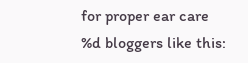for proper ear care
%d bloggers like this: